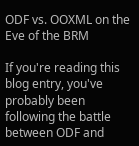ODF vs. OOXML on the Eve of the BRM

If you're reading this blog entry, you've probably been following the battle between ODF and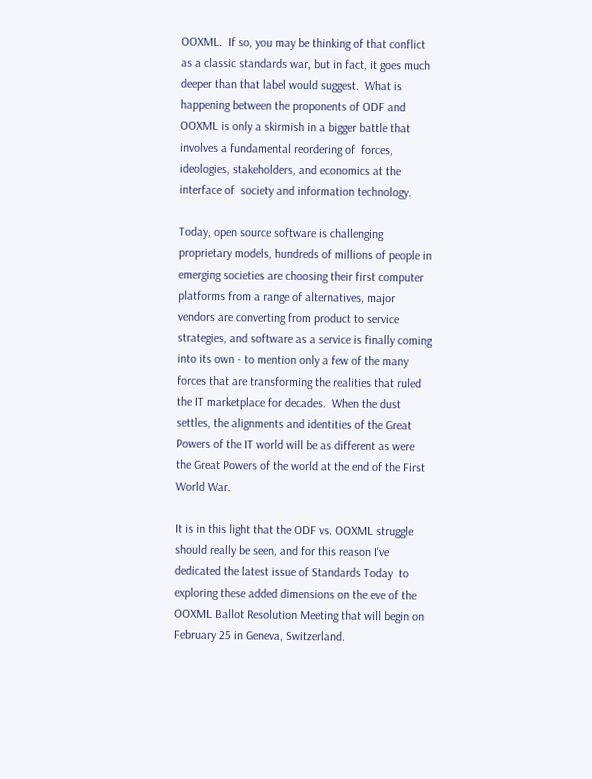OOXML.  If so, you may be thinking of that conflict as a classic standards war, but in fact, it goes much deeper than that label would suggest.  What is happening between the proponents of ODF and OOXML is only a skirmish in a bigger battle that involves a fundamental reordering of  forces, ideologies, stakeholders, and economics at the interface of  society and information technology.

Today, open source software is challenging proprietary models, hundreds of millions of people in emerging societies are choosing their first computer platforms from a range of alternatives, major vendors are converting from product to service strategies, and software as a service is finally coming into its own - to mention only a few of the many forces that are transforming the realities that ruled the IT marketplace for decades.  When the dust settles, the alignments and identities of the Great Powers of the IT world will be as different as were the Great Powers of the world at the end of the First World War.

It is in this light that the ODF vs. OOXML struggle should really be seen, and for this reason I've dedicated the latest issue of Standards Today  to exploring these added dimensions on the eve of the OOXML Ballot Resolution Meeting that will begin on February 25 in Geneva, Switzerland.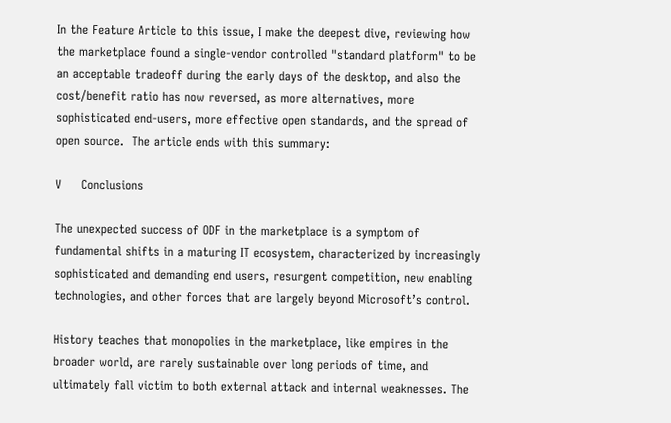In the Feature Article to this issue, I make the deepest dive, reviewing how the marketplace found a single-vendor controlled "standard platform" to be an acceptable tradeoff during the early days of the desktop, and also the cost/benefit ratio has now reversed, as more alternatives, more sophisticated end-users, more effective open standards, and the spread of open source.  The article ends with this summary:

V     Conclusions

The unexpected success of ODF in the marketplace is a symptom of fundamental shifts in a maturing IT ecosystem, characterized by increasingly sophisticated and demanding end users, resurgent competition, new enabling technologies, and other forces that are largely beyond Microsoft’s control.

History teaches that monopolies in the marketplace, like empires in the broader world, are rarely sustainable over long periods of time, and ultimately fall victim to both external attack and internal weaknesses. The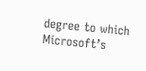degree to which Microsoft’s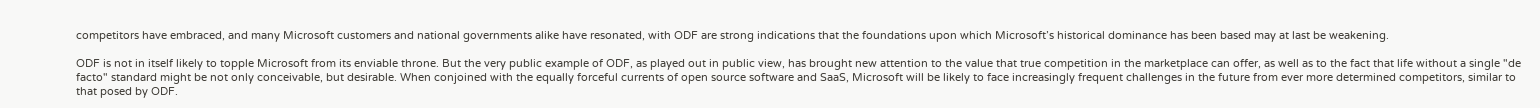competitors have embraced, and many Microsoft customers and national governments alike have resonated, with ODF are strong indications that the foundations upon which Microsoft’s historical dominance has been based may at last be weakening.

ODF is not in itself likely to topple Microsoft from its enviable throne. But the very public example of ODF, as played out in public view, has brought new attention to the value that true competition in the marketplace can offer, as well as to the fact that life without a single "de facto" standard might be not only conceivable, but desirable. When conjoined with the equally forceful currents of open source software and SaaS, Microsoft will be likely to face increasingly frequent challenges in the future from ever more determined competitors, similar to that posed by ODF.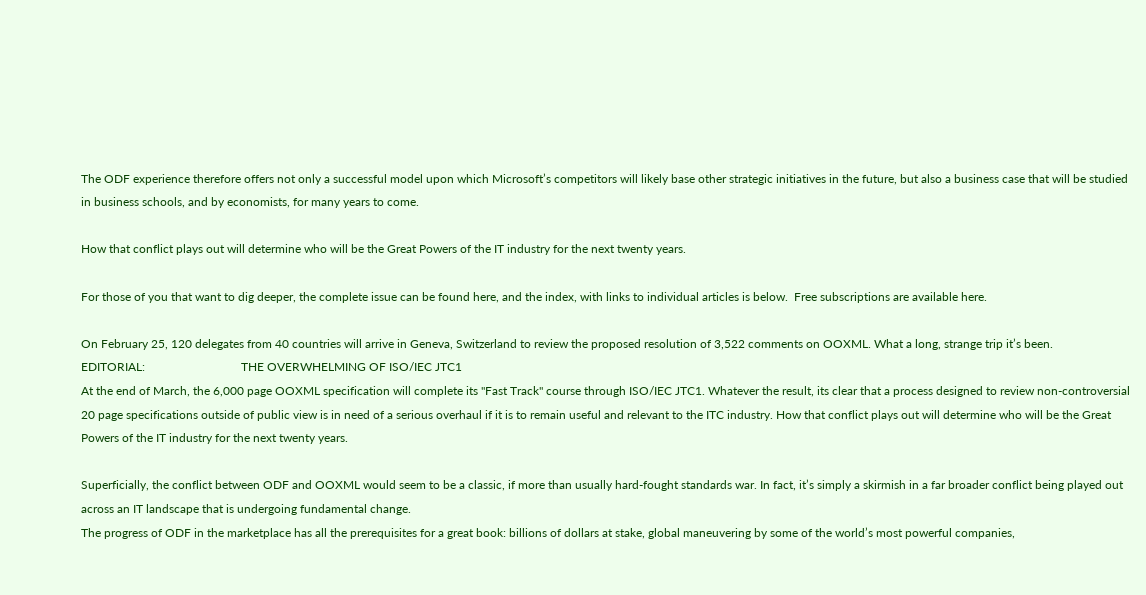The ODF experience therefore offers not only a successful model upon which Microsoft’s competitors will likely base other strategic initiatives in the future, but also a business case that will be studied in business schools, and by economists, for many years to come.

How that conflict plays out will determine who will be the Great Powers of the IT industry for the next twenty years.

For those of you that want to dig deeper, the complete issue can be found here, and the index, with links to individual articles is below.  Free subscriptions are available here.

On February 25, 120 delegates from 40 countries will arrive in Geneva, Switzerland to review the proposed resolution of 3,522 comments on OOXML. What a long, strange trip it’s been.
EDITORIAL:                                THE OVERWHELMING OF ISO/IEC JTC1
At the end of March, the 6,000 page OOXML specification will complete its "Fast Track" course through ISO/IEC JTC1. Whatever the result, its clear that a process designed to review non-controversial 20 page specifications outside of public view is in need of a serious overhaul if it is to remain useful and relevant to the ITC industry. How that conflict plays out will determine who will be the Great Powers of the IT industry for the next twenty years.

Superficially, the conflict between ODF and OOXML would seem to be a classic, if more than usually hard-fought standards war. In fact, it’s simply a skirmish in a far broader conflict being played out across an IT landscape that is undergoing fundamental change.
The progress of ODF in the marketplace has all the prerequisites for a great book: billions of dollars at stake, global maneuvering by some of the world’s most powerful companies,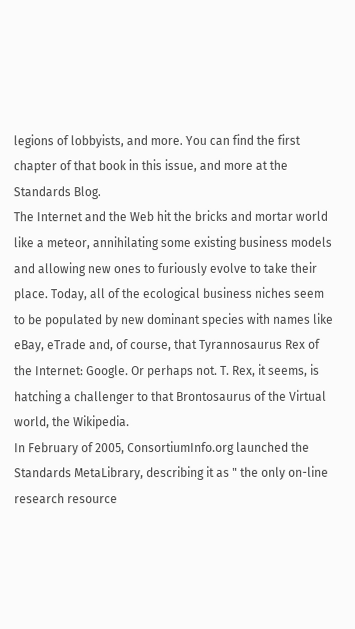legions of lobbyists, and more. You can find the first chapter of that book in this issue, and more at the Standards Blog.
The Internet and the Web hit the bricks and mortar world like a meteor, annihilating some existing business models and allowing new ones to furiously evolve to take their place. Today, all of the ecological business niches seem to be populated by new dominant species with names like eBay, eTrade and, of course, that Tyrannosaurus Rex of the Internet: Google. Or perhaps not. T. Rex, it seems, is hatching a challenger to that Brontosaurus of the Virtual world, the Wikipedia.
In February of 2005, ConsortiumInfo.org launched the Standards MetaLibrary, describing it as " the only on-line research resource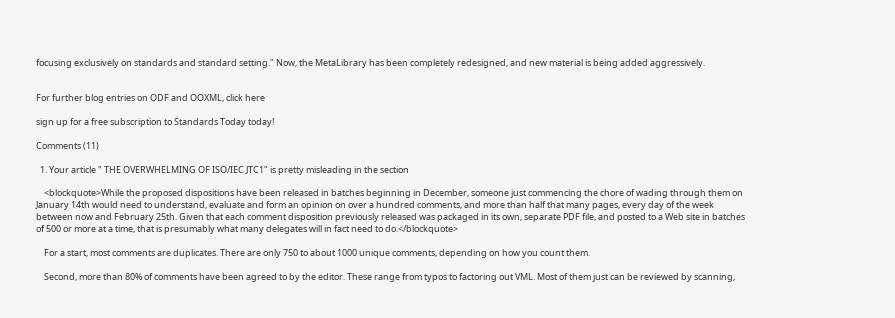focusing exclusively on standards and standard setting." Now, the MetaLibrary has been completely redesigned, and new material is being added aggressively.


For further blog entries on ODF and OOXML, click here

sign up for a free subscription to Standards Today today!

Comments (11)

  1. Your article " THE OVERWHELMING OF ISO/IEC JTC1" is pretty misleading in the section

    <blockquote>While the proposed dispositions have been released in batches beginning in December, someone just commencing the chore of wading through them on January 14th would need to understand, evaluate and form an opinion on over a hundred comments, and more than half that many pages, every day of the week between now and February 25th. Given that each comment disposition previously released was packaged in its own, separate PDF file, and posted to a Web site in batches of 500 or more at a time, that is presumably what many delegates will in fact need to do.</blockquote>

    For a start, most comments are duplicates. There are only 750 to about 1000 unique comments, depending on how you count them.

    Second, more than 80% of comments have been agreed to by the editor. These range from typos to factoring out VML. Most of them just can be reviewed by scanning,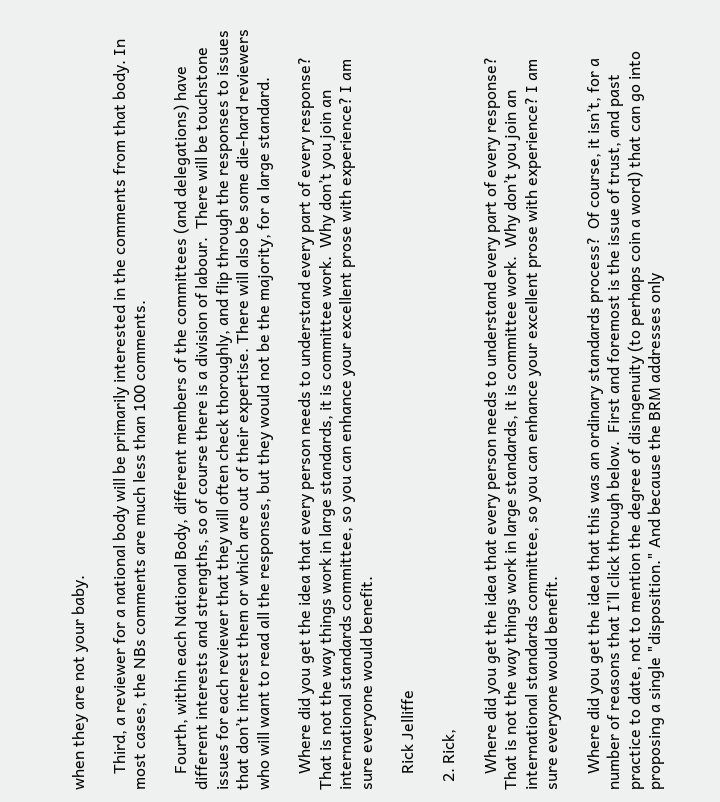when they are not your baby.

    Third, a reviewer for a national body will be primarily interested in the comments from that body. In most cases, the NBs comments are much less than 100 comments.

    Fourth, within each National Body, different members of the committees (and delegations) have different interests and strengths, so of course there is a division of labour.  There will be touchstone issues for each reviewer that they will often check thoroughly, and flip through the responses to issues that don’t interest them or which are out of their expertise. There will also be some die-hard reviewers who will want to read all the responses, but they would not be the majority, for a large standard.

    Where did you get the idea that every person needs to understand every part of every response? That is not the way things work in large standards, it is committee work.  Why don’t you join an international standards committee, so you can enhance your excellent prose with experience? I am sure everyone would benefit.

    Rick Jelliffe

  2. Rick,

    Where did you get the idea that every person needs to understand every part of every response? That is not the way things work in large standards, it is committee work.  Why don’t you join an international standards committee, so you can enhance your excellent prose with experience? I am sure everyone would benefit.

    Where did you get the idea that this was an ordinary standards process?  Of course, it isn’t, for a number of reasons that I’ll click through below.  First and foremost is the issue of trust, and past practice to date, not to mention the degree of disingenuity (to perhaps coin a word) that can go into proposing a single "disposition." And because the BRM addresses only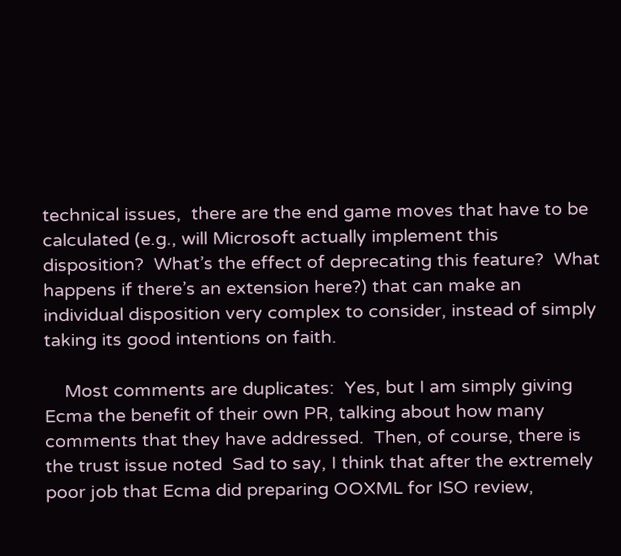technical issues,  there are the end game moves that have to be calculated (e.g., will Microsoft actually implement this disposition?  What’s the effect of deprecating this feature?  What happens if there’s an extension here?) that can make an individual disposition very complex to consider, instead of simply taking its good intentions on faith.

    Most comments are duplicates:  Yes, but I am simply giving Ecma the benefit of their own PR, talking about how many comments that they have addressed.  Then, of course, there is the trust issue noted  Sad to say, I think that after the extremely poor job that Ecma did preparing OOXML for ISO review,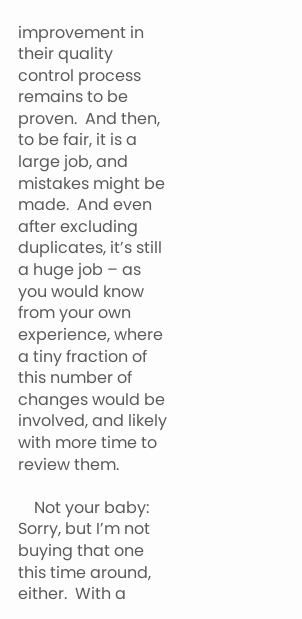improvement in their quality control process remains to be proven.  And then, to be fair, it is a large job, and mistakes might be made.  And even after excluding duplicates, it’s still a huge job – as you would know from your own experience, where a tiny fraction of this number of changes would be involved, and likely with more time to review them.

    Not your baby:  Sorry, but I’m not buying that one this time around, either.  With a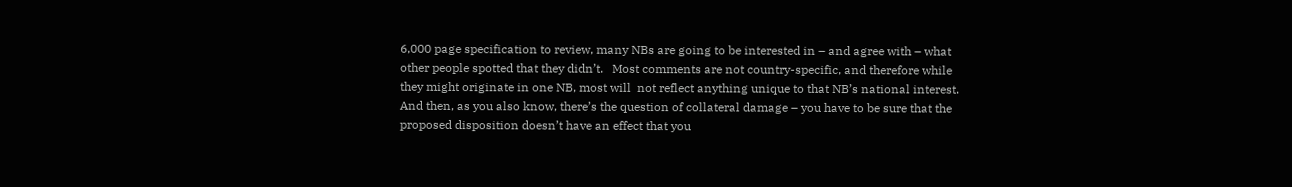6,000 page specification to review, many NBs are going to be interested in – and agree with – what other people spotted that they didn’t.   Most comments are not country-specific, and therefore while they might originate in one NB, most will  not reflect anything unique to that NB’s national interest.  And then, as you also know, there’s the question of collateral damage – you have to be sure that the proposed disposition doesn’t have an effect that you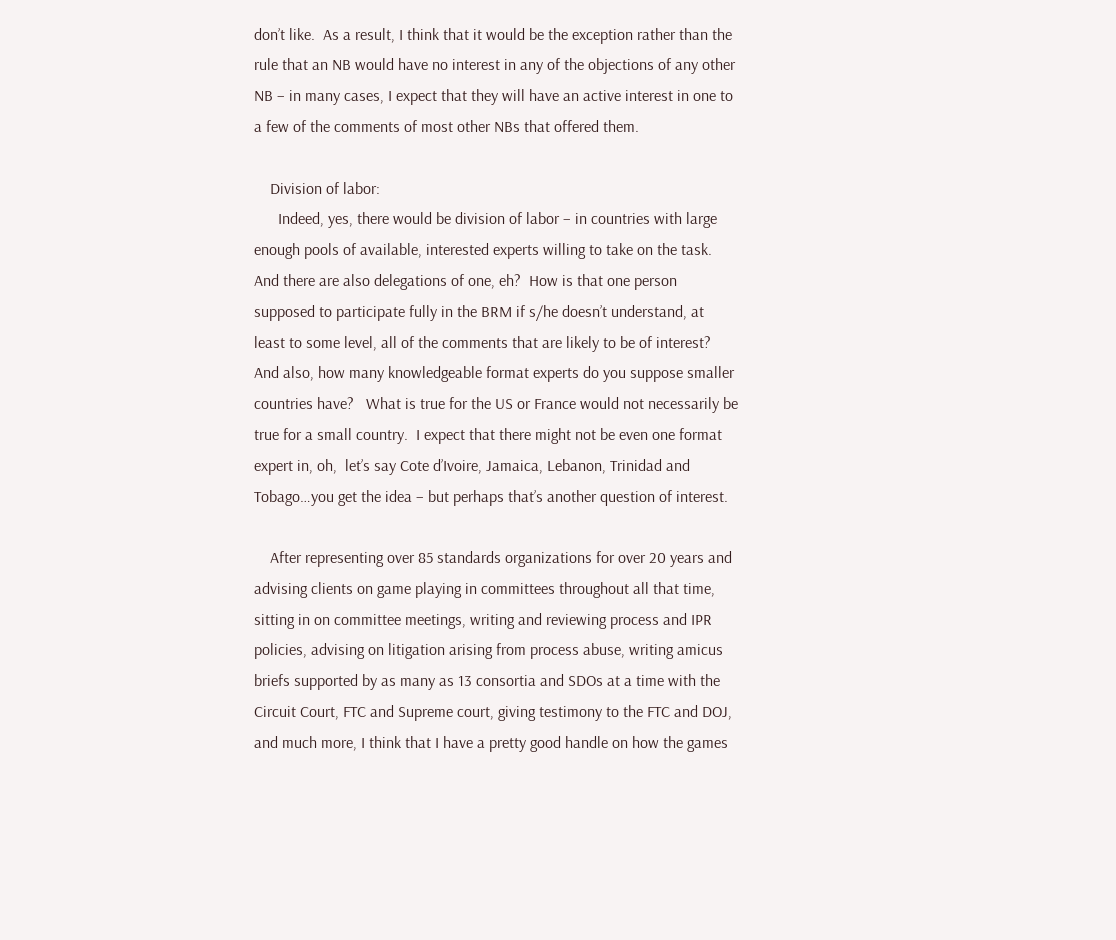don’t like.  As a result, I think that it would be the exception rather than the rule that an NB would have no interest in any of the objections of any other NB – in many cases, I expect that they will have an active interest in one to a few of the comments of most other NBs that offered them.

    Division of labor:
      Indeed, yes, there would be division of labor – in countries with large enough pools of available, interested experts willing to take on the task.  And there are also delegations of one, eh?  How is that one person supposed to participate fully in the BRM if s/he doesn’t understand, at least to some level, all of the comments that are likely to be of interest?  And also, how many knowledgeable format experts do you suppose smaller countries have?   What is true for the US or France would not necessarily be true for a small country.  I expect that there might not be even one format expert in, oh,  let’s say Cote d’Ivoire, Jamaica, Lebanon, Trinidad and Tobago…you get the idea – but perhaps that’s another question of interest.

    After representing over 85 standards organizations for over 20 years and advising clients on game playing in committees throughout all that time, sitting in on committee meetings, writing and reviewing process and IPR policies, advising on litigation arising from process abuse, writing amicus briefs supported by as many as 13 consortia and SDOs at a time with the Circuit Court, FTC and Supreme court, giving testimony to the FTC and DOJ, and much more, I think that I have a pretty good handle on how the games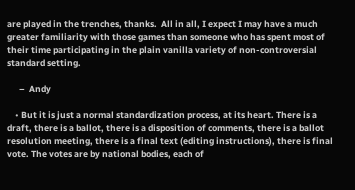are played in the trenches, thanks.  All in all, I expect I may have a much greater familiarity with those games than someone who has spent most of  their time participating in the plain vanilla variety of non-controversial standard setting.

      –  Andy

    • But it is just a normal standardization process, at its heart. There is a draft, there is a ballot, there is a disposition of comments, there is a ballot resolution meeting, there is a final text (editing instructions), there is final vote. The votes are by national bodies, each of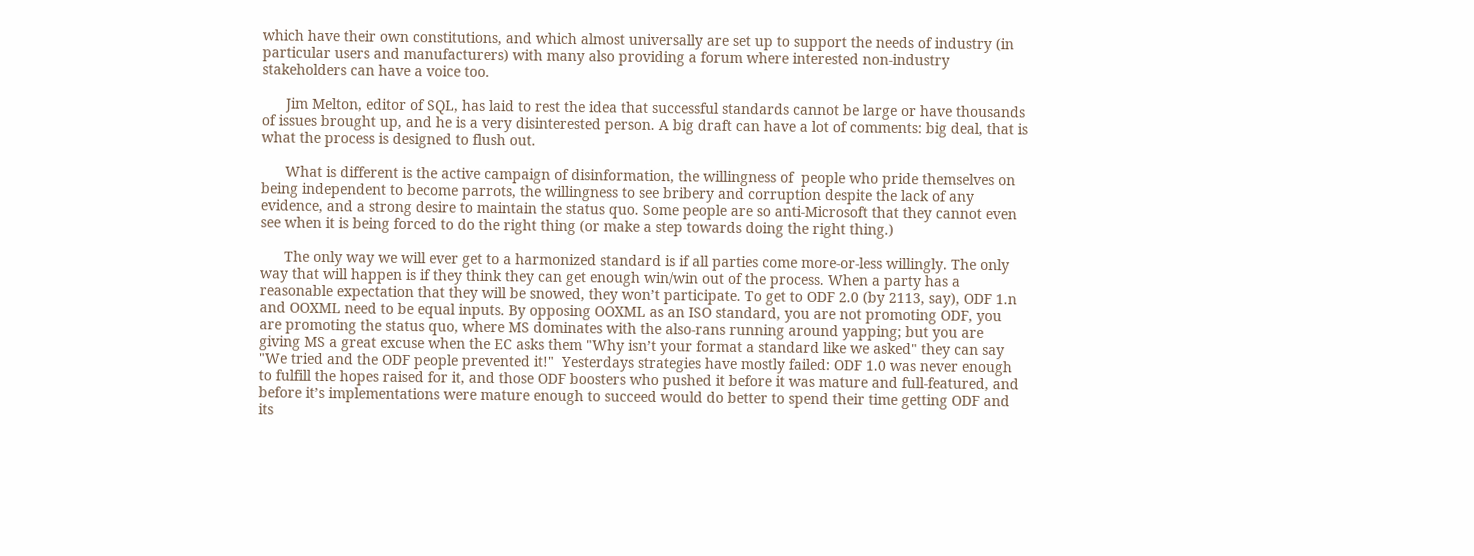which have their own constitutions, and which almost universally are set up to support the needs of industry (in particular users and manufacturers) with many also providing a forum where interested non-industry stakeholders can have a voice too.

      Jim Melton, editor of SQL, has laid to rest the idea that successful standards cannot be large or have thousands of issues brought up, and he is a very disinterested person. A big draft can have a lot of comments: big deal, that is what the process is designed to flush out.

      What is different is the active campaign of disinformation, the willingness of  people who pride themselves on being independent to become parrots, the willingness to see bribery and corruption despite the lack of any evidence, and a strong desire to maintain the status quo. Some people are so anti-Microsoft that they cannot even see when it is being forced to do the right thing (or make a step towards doing the right thing.)

      The only way we will ever get to a harmonized standard is if all parties come more-or-less willingly. The only way that will happen is if they think they can get enough win/win out of the process. When a party has a reasonable expectation that they will be snowed, they won’t participate. To get to ODF 2.0 (by 2113, say), ODF 1.n and OOXML need to be equal inputs. By opposing OOXML as an ISO standard, you are not promoting ODF, you are promoting the status quo, where MS dominates with the also-rans running around yapping; but you are giving MS a great excuse when the EC asks them "Why isn’t your format a standard like we asked" they can say "We tried and the ODF people prevented it!"  Yesterdays strategies have mostly failed: ODF 1.0 was never enough to fulfill the hopes raised for it, and those ODF boosters who pushed it before it was mature and full-featured, and before it’s implementations were mature enough to succeed would do better to spend their time getting ODF and its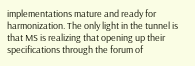implementations mature and ready for harmonization. The only light in the tunnel is that MS is realizing that opening up their specifications through the forum of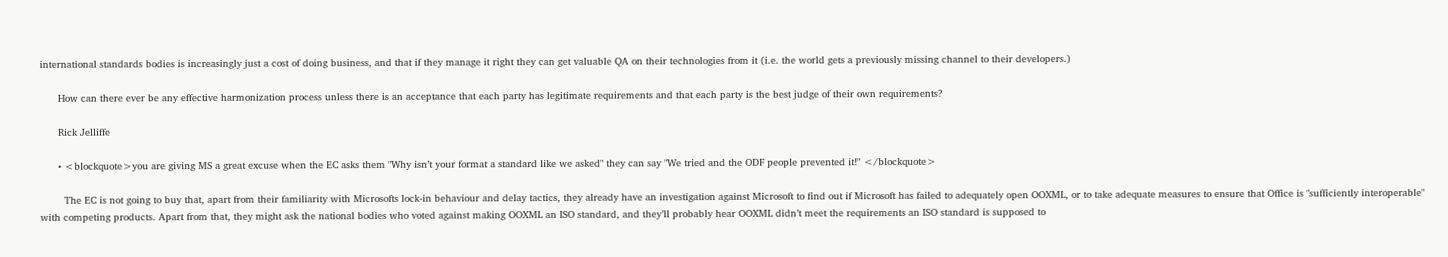international standards bodies is increasingly just a cost of doing business, and that if they manage it right they can get valuable QA on their technologies from it (i.e. the world gets a previously missing channel to their developers.)

      How can there ever be any effective harmonization process unless there is an acceptance that each party has legitimate requirements and that each party is the best judge of their own requirements?

      Rick Jelliffe

      • <blockquote>you are giving MS a great excuse when the EC asks them "Why isn’t your format a standard like we asked" they can say "We tried and the ODF people prevented it!" </blockquote>

        The EC is not going to buy that, apart from their familiarity with Microsofts lock-in behaviour and delay tactics, they already have an investigation against Microsoft to find out if Microsoft has failed to adequately open OOXML, or to take adequate measures to ensure that Office is "sufficiently interoperable" with competing products. Apart from that, they might ask the national bodies who voted against making OOXML an ISO standard, and they’ll probably hear OOXML didn’t meet the requirements an ISO standard is supposed to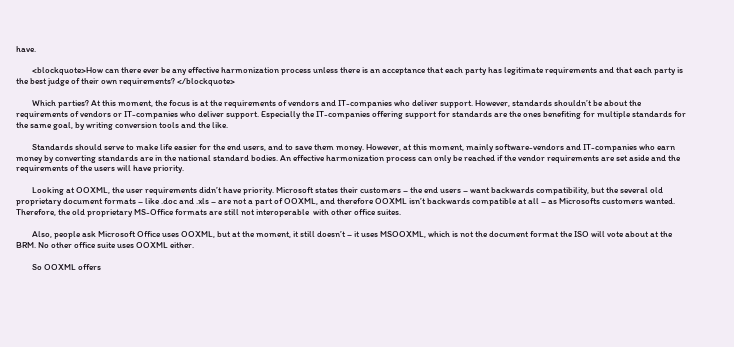have.

        <blockquote>How can there ever be any effective harmonization process unless there is an acceptance that each party has legitimate requirements and that each party is the best judge of their own requirements? </blockquote>

        Which parties? At this moment, the focus is at the requirements of vendors and IT-companies who deliver support. However, standards shouldn’t be about the requirements of vendors or IT-companies who deliver support. Especially the IT-companies offering support for standards are the ones benefiting for multiple standards for the same goal, by writing conversion tools and the like.

        Standards should serve to make life easier for the end users, and to save them money. However, at this moment, mainly software-vendors and IT-companies who earn money by converting standards are in the national standard bodies. An effective harmonization process can only be reached if the vendor requirements are set aside and the requirements of the users will have priority.

        Looking at OOXML, the user requirements didn’t have priority. Microsoft states their customers – the end users – want backwards compatibility, but the several old proprietary document formats – like .doc and .xls – are not a part of OOXML, and therefore OOXML isn’t backwards compatible at all – as Microsofts customers wanted. Therefore, the old proprietary MS-Office formats are still not interoperable  with other office suites.

        Also, people ask Microsoft Office uses OOXML, but at the moment, it still doesn’t – it uses MSOOXML, which is not the document format the ISO will vote about at the BRM. No other office suite uses OOXML either.

        So OOXML offers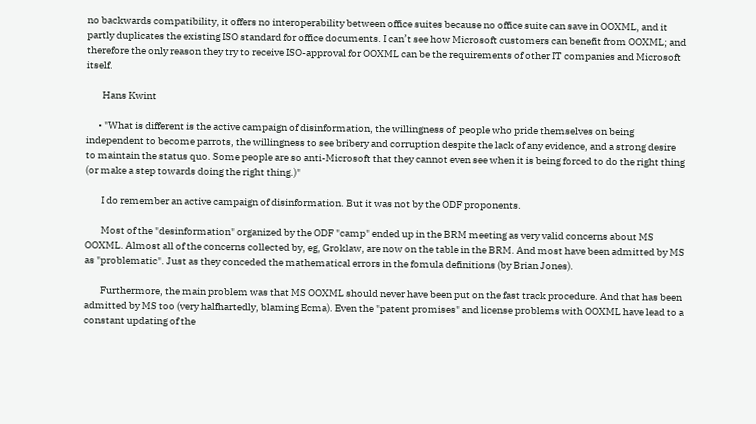no backwards compatibility, it offers no interoperability between office suites because no office suite can save in OOXML, and it partly duplicates the existing ISO standard for office documents. I can’t see how Microsoft customers can benefit from OOXML; and therefore the only reason they try to receive ISO-approval for OOXML can be the requirements of other IT companies and Microsoft itself.

        Hans Kwint

      • "What is different is the active campaign of disinformation, the willingness of  people who pride themselves on being independent to become parrots, the willingness to see bribery and corruption despite the lack of any evidence, and a strong desire to maintain the status quo. Some people are so anti-Microsoft that they cannot even see when it is being forced to do the right thing (or make a step towards doing the right thing.)"

        I do remember an active campaign of disinformation. But it was not by the ODF proponents.

        Most of the "desinformation" organized by the ODF "camp" ended up in the BRM meeting as very valid concerns about MS OOXML. Almost all of the concerns collected by, eg, Groklaw, are now on the table in the BRM. And most have been admitted by MS as "problematic". Just as they conceded the mathematical errors in the fomula definitions (by Brian Jones).

        Furthermore, the main problem was that MS OOXML should never have been put on the fast track procedure. And that has been admitted by MS too (very halfhartedly, blaming Ecma). Even the "patent promises" and license problems with OOXML have lead to a constant updating of the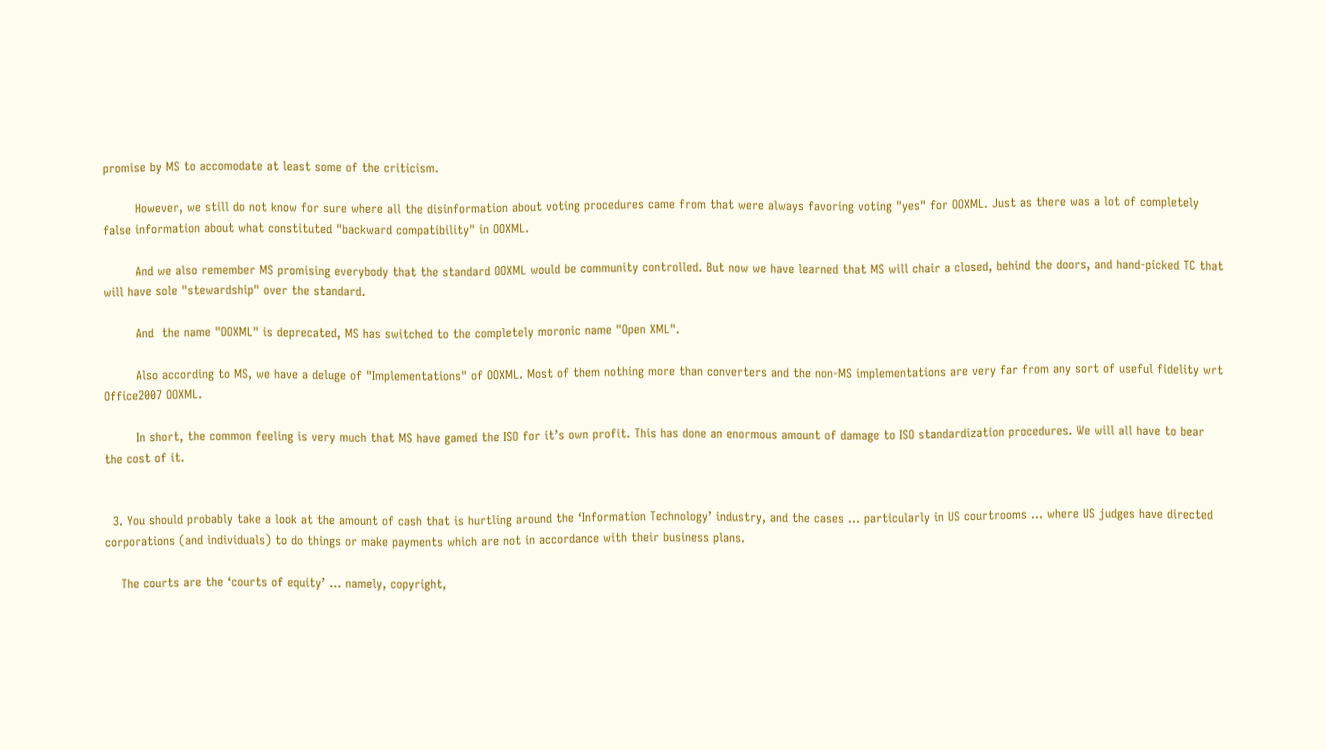promise by MS to accomodate at least some of the criticism.

        However, we still do not know for sure where all the disinformation about voting procedures came from that were always favoring voting "yes" for OOXML. Just as there was a lot of completely false information about what constituted "backward compatibility" in OOXML.

        And we also remember MS promising everybody that the standard OOXML would be community controlled. But now we have learned that MS will chair a closed, behind the doors, and hand-picked TC that will have sole "stewardship" over the standard.

        And  the name "OOXML" is deprecated, MS has switched to the completely moronic name "Open XML".

        Also according to MS, we have a deluge of "Implementations" of OOXML. Most of them nothing more than converters and the non-MS implementations are very far from any sort of useful fidelity wrt Office2007 OOXML.

        In short, the common feeling is very much that MS have gamed the ISO for it’s own profit. This has done an enormous amount of damage to ISO standardization procedures. We will all have to bear the cost of it.


  3. You should probably take a look at the amount of cash that is hurtling around the ‘Information Technology’ industry, and the cases … particularly in US courtrooms … where US judges have directed corporations (and individuals) to do things or make payments which are not in accordance with their business plans.

    The courts are the ‘courts of equity’ … namely, copyright,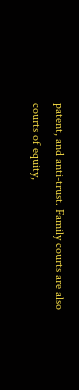patent, and anti-trust. Family courts are also courts of equity,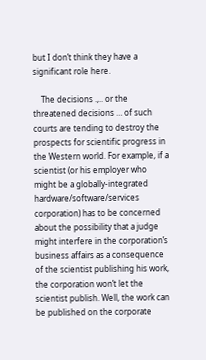but I don’t think they have a significant role here.

    The decisions .,.. or the threatened decisions … of such courts are tending to destroy the prospects for scientific progress in the Western world. For example, if a scientist (or his employer who might be a globally-integrated hardware/software/services corporation) has to be concerned about the possibility that a judge might interfere in the corporation’s business affairs as a consequence of the scientist publishing his work, the corporation won’t let the scientist publish. Well, the work can be published on the corporate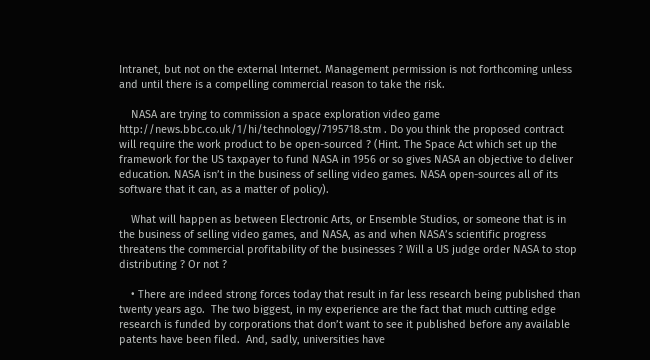Intranet, but not on the external Internet. Management permission is not forthcoming unless and until there is a compelling commercial reason to take the risk.

    NASA are trying to commission a space exploration video game http://news.bbc.co.uk/1/hi/technology/7195718.stm . Do you think the proposed contract will require the work product to be open-sourced ? (Hint. The Space Act which set up the framework for the US taxpayer to fund NASA in 1956 or so gives NASA an objective to deliver education. NASA isn’t in the business of selling video games. NASA open-sources all of its software that it can, as a matter of policy).

    What will happen as between Electronic Arts, or Ensemble Studios, or someone that is in the business of selling video games, and NASA, as and when NASA’s scientific progress threatens the commercial profitability of the businesses ? Will a US judge order NASA to stop distributing ? Or not ?

    • There are indeed strong forces today that result in far less research being published than twenty years ago.  The two biggest, in my experience are the fact that much cutting edge research is funded by corporations that don’t want to see it published before any available patents have been filed.  And, sadly, universities have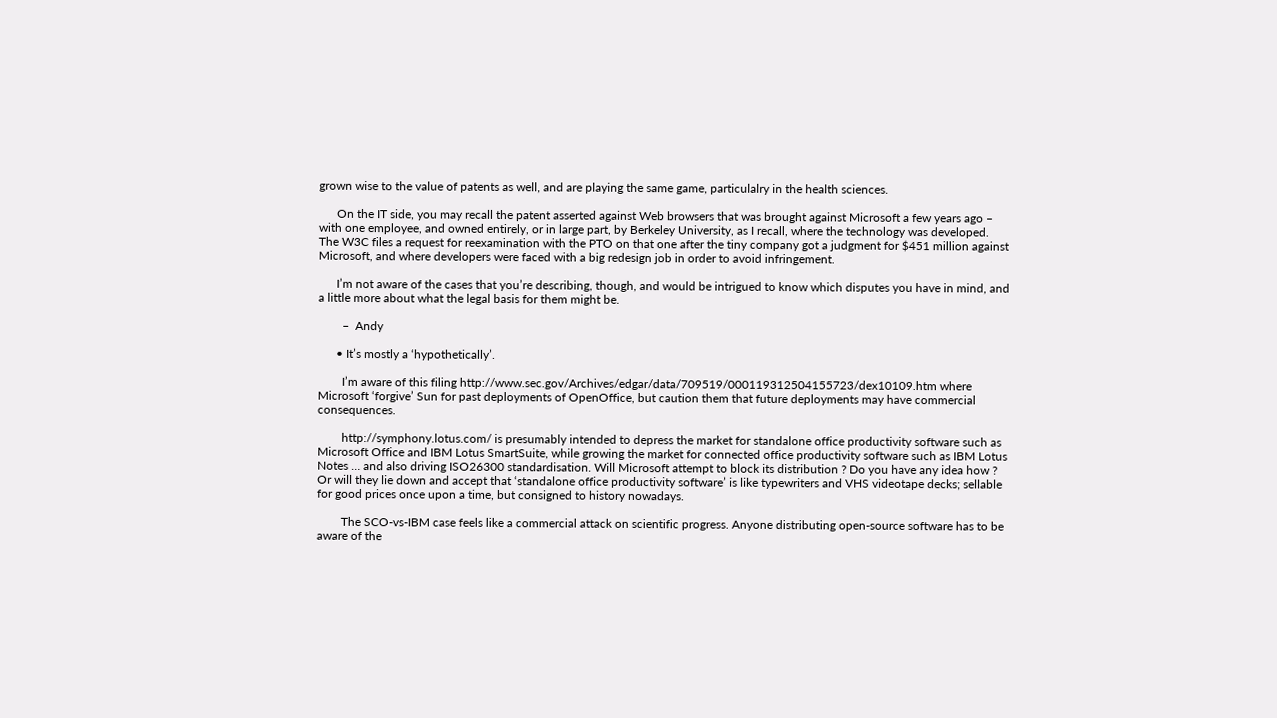grown wise to the value of patents as well, and are playing the same game, particulalry in the health sciences.

      On the IT side, you may recall the patent asserted against Web browsers that was brought against Microsoft a few years ago – with one employee, and owned entirely, or in large part, by Berkeley University, as I recall, where the technology was developed.  The W3C files a request for reexamination with the PTO on that one after the tiny company got a judgment for $451 million against Microsoft, and where developers were faced with a big redesign job in order to avoid infringement.

      I’m not aware of the cases that you’re describing, though, and would be intrigued to know which disputes you have in mind, and a little more about what the legal basis for them might be.

        –  Andy

      • It’s mostly a ‘hypothetically’.

        I’m aware of this filing http://www.sec.gov/Archives/edgar/data/709519/000119312504155723/dex10109.htm where Microsoft ‘forgive’ Sun for past deployments of OpenOffice, but caution them that future deployments may have commercial consequences.

        http://symphony.lotus.com/ is presumably intended to depress the market for standalone office productivity software such as Microsoft Office and IBM Lotus SmartSuite, while growing the market for connected office productivity software such as IBM Lotus Notes … and also driving ISO26300 standardisation. Will Microsoft attempt to block its distribution ? Do you have any idea how ? Or will they lie down and accept that ‘standalone office productivity software’ is like typewriters and VHS videotape decks; sellable for good prices once upon a time, but consigned to history nowadays.

        The SCO-vs-IBM case feels like a commercial attack on scientific progress. Anyone distributing open-source software has to be aware of the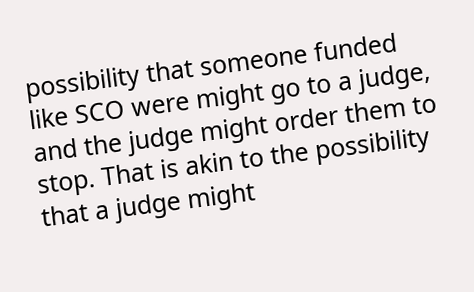possibility that someone funded like SCO were might go to a judge, and the judge might order them to stop. That is akin to the possibility that a judge might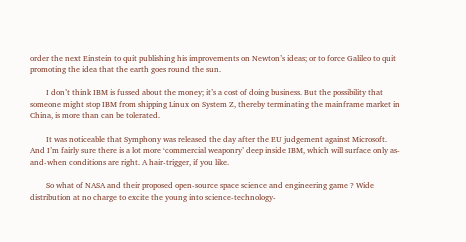order the next Einstein to quit publishing his improvements on Newton’s ideas; or to force Galileo to quit promoting the idea that the earth goes round the sun.

        I don’t think IBM is fussed about the money; it’s a cost of doing business. But the possibility that someone might stop IBM from shipping Linux on System Z, thereby terminating the mainframe market in China, is more than can be tolerated.

        It was noticeable that Symphony was released the day after the EU judgement against Microsoft. And I’m fairly sure there is a lot more ‘commercial weaponry’ deep inside IBM, which will surface only as-and-when conditions are right. A hair-trigger, if you like.

        So what of NASA and their proposed open-source space science and engineering game ? Wide distribution at no charge to excite the young into science-technology-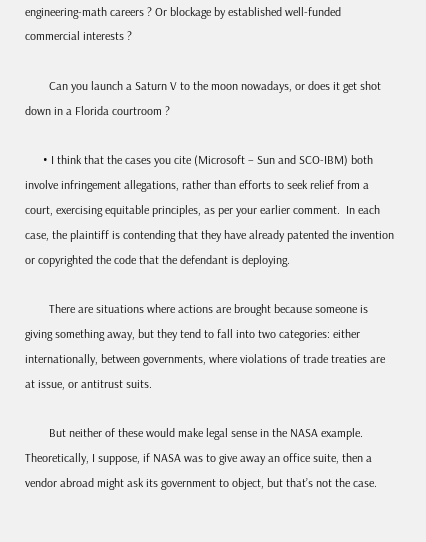engineering-math careers ? Or blockage by established well-funded commercial interests ?

        Can you launch a Saturn V to the moon nowadays, or does it get shot down in a Florida courtroom ?

      • I think that the cases you cite (Microsoft – Sun and SCO-IBM) both involve infringement allegations, rather than efforts to seek relief from a court, exercising equitable principles, as per your earlier comment.  In each case, the plaintiff is contending that they have already patented the invention or copyrighted the code that the defendant is deploying.

        There are situations where actions are brought because someone is giving something away, but they tend to fall into two categories: either internationally, between governments, where violations of trade treaties are at issue, or antitrust suits.

        But neither of these would make legal sense in the NASA example.  Theoretically, I suppose, if NASA was to give away an office suite, then a vendor abroad might ask its government to object, but that’s not the case.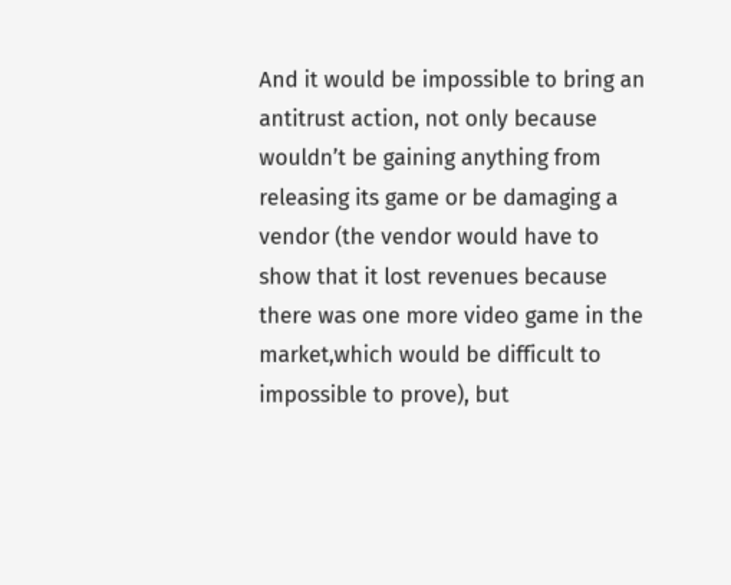And it would be impossible to bring an antitrust action, not only because wouldn’t be gaining anything from releasing its game or be damaging a vendor (the vendor would have to show that it lost revenues because there was one more video game in the market,which would be difficult to impossible to prove), but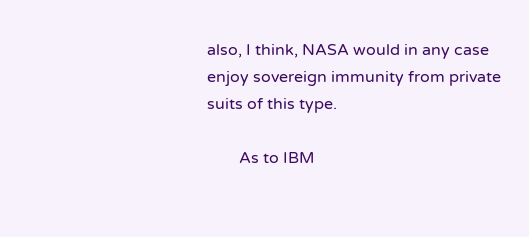also, I think, NASA would in any case enjoy sovereign immunity from private suits of this type.

        As to IBM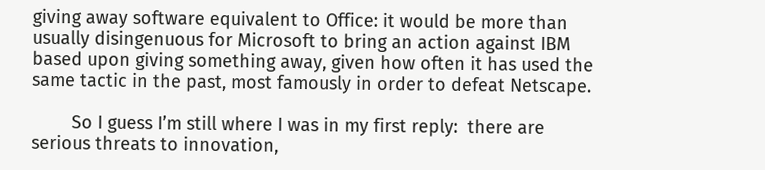giving away software equivalent to Office: it would be more than usually disingenuous for Microsoft to bring an action against IBM based upon giving something away, given how often it has used the same tactic in the past, most famously in order to defeat Netscape.

        So I guess I’m still where I was in my first reply:  there are serious threats to innovation,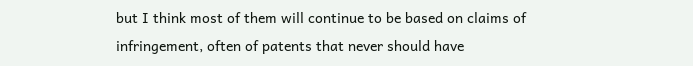but I think most of them will continue to be based on claims of infringement, often of patents that never should have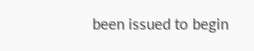been issued to begin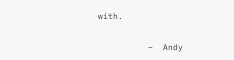with.

          –  Andy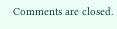Comments are closed.